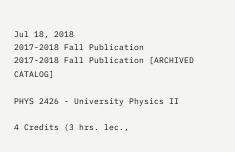Jul 18, 2018
2017-2018 Fall Publication
2017-2018 Fall Publication [ARCHIVED CATALOG]

PHYS 2426 - University Physics II

4 Credits (3 hrs. lec.,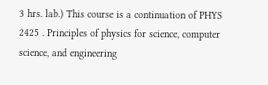3 hrs. lab.) This course is a continuation of PHYS 2425 . Principles of physics for science, computer science, and engineering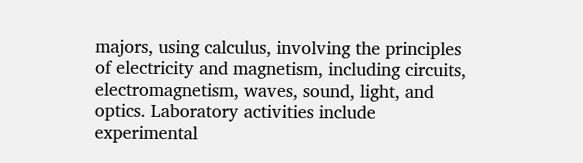majors, using calculus, involving the principles of electricity and magnetism, including circuits, electromagnetism, waves, sound, light, and optics. Laboratory activities include experimental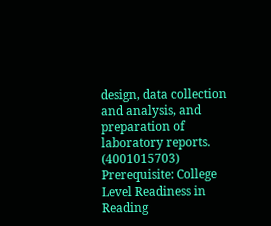design, data collection and analysis, and preparation of laboratory reports.  (4001015703) Prerequisite: College Level Readiness in Reading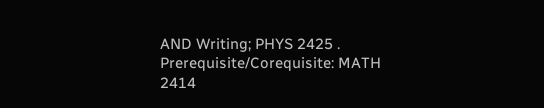AND Writing; PHYS 2425 . Prerequisite/Corequisite: MATH 2414